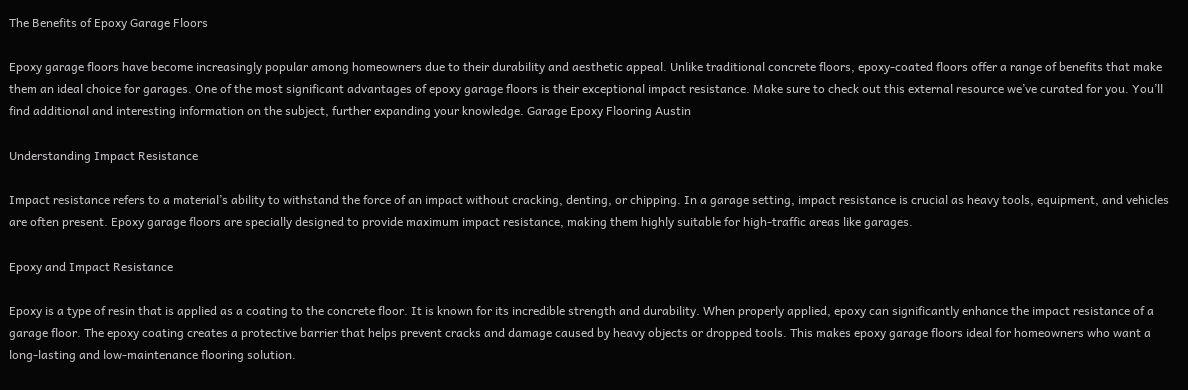The Benefits of Epoxy Garage Floors

Epoxy garage floors have become increasingly popular among homeowners due to their durability and aesthetic appeal. Unlike traditional concrete floors, epoxy-coated floors offer a range of benefits that make them an ideal choice for garages. One of the most significant advantages of epoxy garage floors is their exceptional impact resistance. Make sure to check out this external resource we’ve curated for you. You’ll find additional and interesting information on the subject, further expanding your knowledge. Garage Epoxy Flooring Austin

Understanding Impact Resistance

Impact resistance refers to a material’s ability to withstand the force of an impact without cracking, denting, or chipping. In a garage setting, impact resistance is crucial as heavy tools, equipment, and vehicles are often present. Epoxy garage floors are specially designed to provide maximum impact resistance, making them highly suitable for high-traffic areas like garages.

Epoxy and Impact Resistance

Epoxy is a type of resin that is applied as a coating to the concrete floor. It is known for its incredible strength and durability. When properly applied, epoxy can significantly enhance the impact resistance of a garage floor. The epoxy coating creates a protective barrier that helps prevent cracks and damage caused by heavy objects or dropped tools. This makes epoxy garage floors ideal for homeowners who want a long-lasting and low-maintenance flooring solution.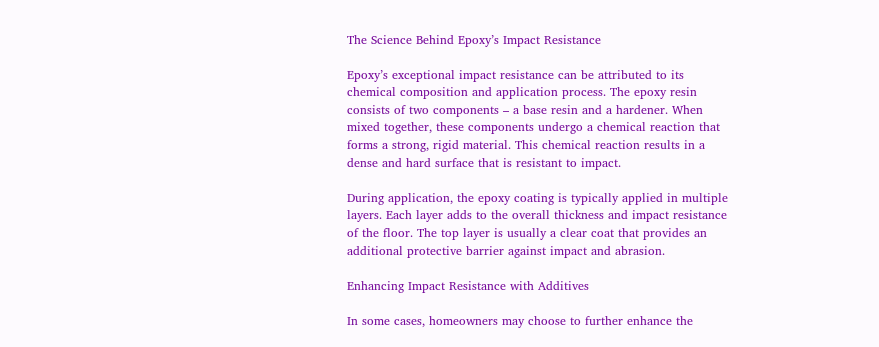The Science Behind Epoxy’s Impact Resistance

Epoxy’s exceptional impact resistance can be attributed to its chemical composition and application process. The epoxy resin consists of two components – a base resin and a hardener. When mixed together, these components undergo a chemical reaction that forms a strong, rigid material. This chemical reaction results in a dense and hard surface that is resistant to impact.

During application, the epoxy coating is typically applied in multiple layers. Each layer adds to the overall thickness and impact resistance of the floor. The top layer is usually a clear coat that provides an additional protective barrier against impact and abrasion.

Enhancing Impact Resistance with Additives

In some cases, homeowners may choose to further enhance the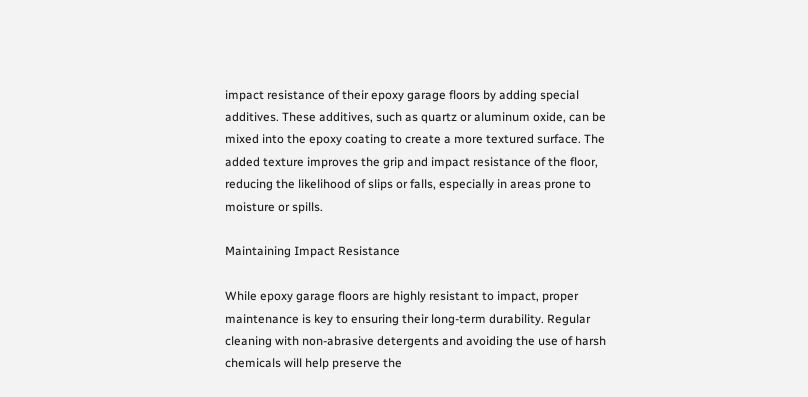impact resistance of their epoxy garage floors by adding special additives. These additives, such as quartz or aluminum oxide, can be mixed into the epoxy coating to create a more textured surface. The added texture improves the grip and impact resistance of the floor, reducing the likelihood of slips or falls, especially in areas prone to moisture or spills.

Maintaining Impact Resistance

While epoxy garage floors are highly resistant to impact, proper maintenance is key to ensuring their long-term durability. Regular cleaning with non-abrasive detergents and avoiding the use of harsh chemicals will help preserve the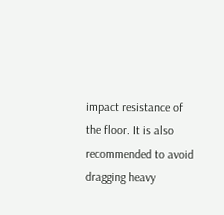impact resistance of the floor. It is also recommended to avoid dragging heavy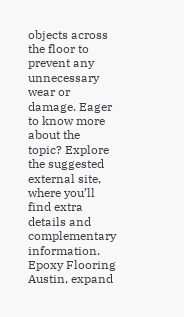objects across the floor to prevent any unnecessary wear or damage. Eager to know more about the topic? Explore the suggested external site, where you’ll find extra details and complementary information. Epoxy Flooring Austin, expand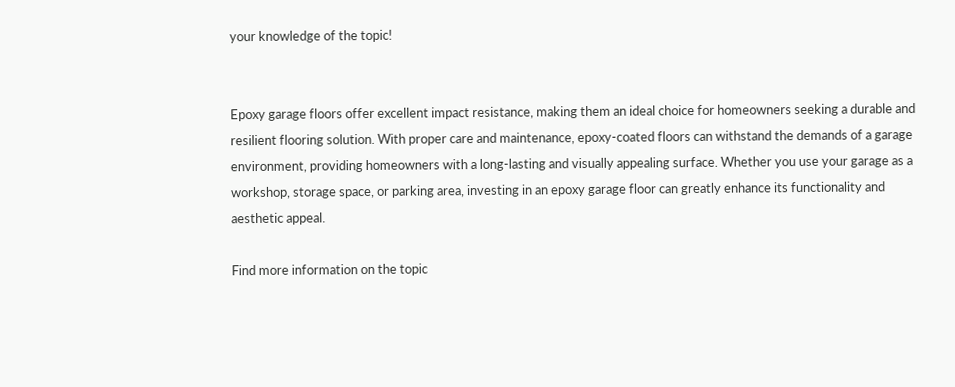your knowledge of the topic!


Epoxy garage floors offer excellent impact resistance, making them an ideal choice for homeowners seeking a durable and resilient flooring solution. With proper care and maintenance, epoxy-coated floors can withstand the demands of a garage environment, providing homeowners with a long-lasting and visually appealing surface. Whether you use your garage as a workshop, storage space, or parking area, investing in an epoxy garage floor can greatly enhance its functionality and aesthetic appeal.

Find more information on the topic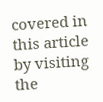covered in this article by visiting the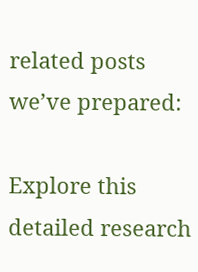related posts we’ve prepared:

Explore this detailed research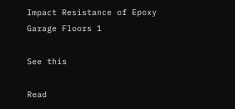Impact Resistance of Epoxy Garage Floors 1

See this

Read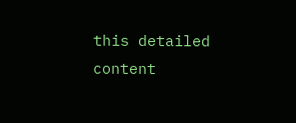this detailed content